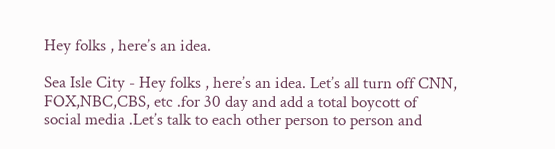Hey folks , here’s an idea.

Sea Isle City - Hey folks , here’s an idea. Let’s all turn off CNN, FOX,NBC,CBS, etc .for 30 day and add a total boycott of social media .Let’s talk to each other person to person and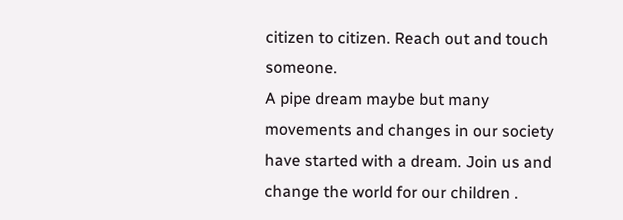citizen to citizen. Reach out and touch someone.
A pipe dream maybe but many movements and changes in our society have started with a dream. Join us and change the world for our children .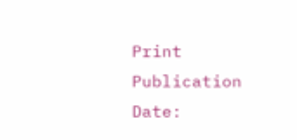Print Publication Date: